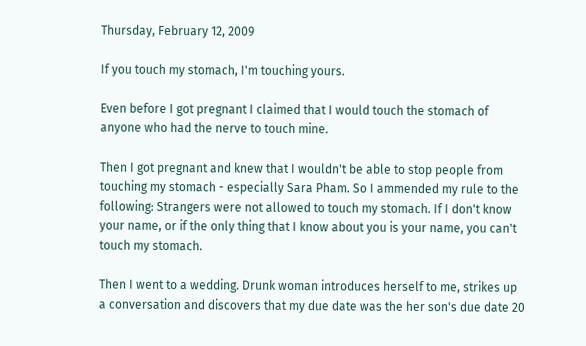Thursday, February 12, 2009

If you touch my stomach, I'm touching yours.

Even before I got pregnant I claimed that I would touch the stomach of anyone who had the nerve to touch mine.

Then I got pregnant and knew that I wouldn't be able to stop people from touching my stomach - especially Sara Pham. So I ammended my rule to the following: Strangers were not allowed to touch my stomach. If I don't know your name, or if the only thing that I know about you is your name, you can't touch my stomach.

Then I went to a wedding. Drunk woman introduces herself to me, strikes up a conversation and discovers that my due date was the her son's due date 20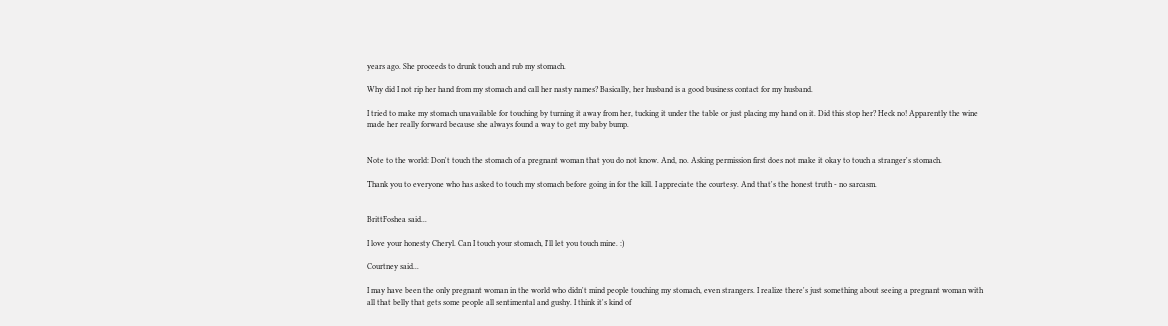years ago. She proceeds to drunk touch and rub my stomach.

Why did I not rip her hand from my stomach and call her nasty names? Basically, her husband is a good business contact for my husband.

I tried to make my stomach unavailable for touching by turning it away from her, tucking it under the table or just placing my hand on it. Did this stop her? Heck no! Apparently the wine made her really forward because she always found a way to get my baby bump.


Note to the world: Don't touch the stomach of a pregnant woman that you do not know. And, no. Asking permission first does not make it okay to touch a stranger's stomach.

Thank you to everyone who has asked to touch my stomach before going in for the kill. I appreciate the courtesy. And that's the honest truth - no sarcasm.


BrittFoshea said...

I love your honesty Cheryl. Can I touch your stomach, I'll let you touch mine. :)

Courtney said...

I may have been the only pregnant woman in the world who didn't mind people touching my stomach, even strangers. I realize there's just something about seeing a pregnant woman with all that belly that gets some people all sentimental and gushy. I think it's kind of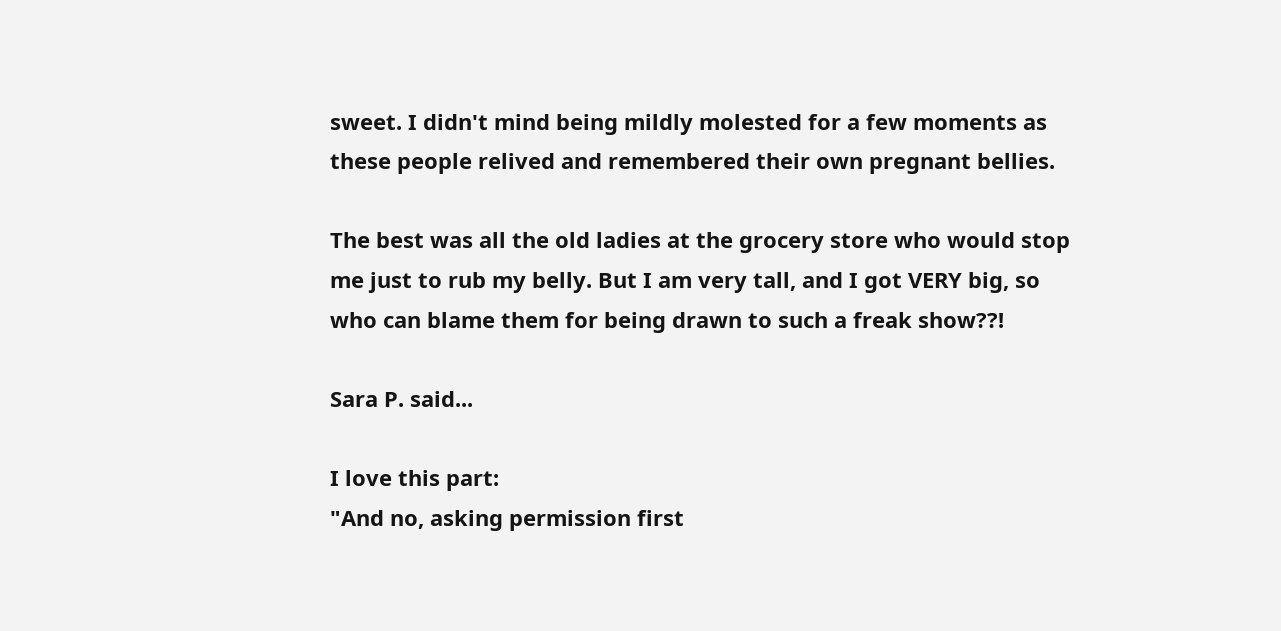sweet. I didn't mind being mildly molested for a few moments as these people relived and remembered their own pregnant bellies.

The best was all the old ladies at the grocery store who would stop me just to rub my belly. But I am very tall, and I got VERY big, so who can blame them for being drawn to such a freak show??!

Sara P. said...

I love this part:
"And no, asking permission first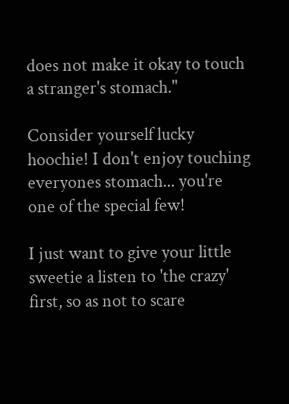does not make it okay to touch a stranger's stomach."

Consider yourself lucky hoochie! I don't enjoy touching everyones stomach... you're one of the special few!

I just want to give your little sweetie a listen to 'the crazy' first, so as not to scare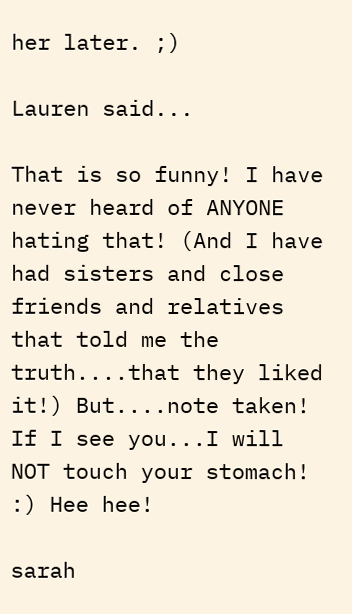her later. ;)

Lauren said...

That is so funny! I have never heard of ANYONE hating that! (And I have had sisters and close friends and relatives that told me the truth....that they liked it!) But....note taken! If I see you...I will NOT touch your stomach! :) Hee hee!

sarah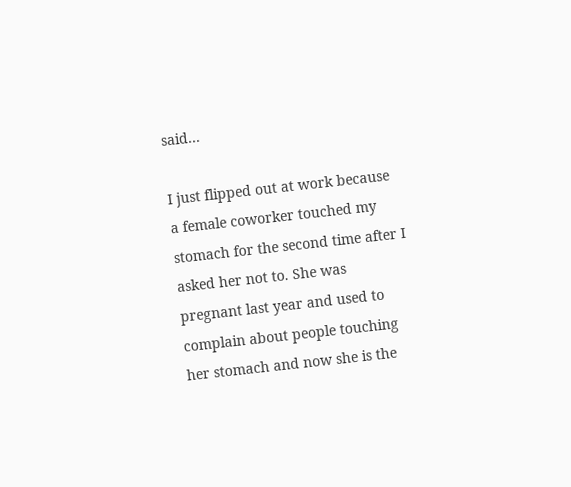said...

I just flipped out at work because a female coworker touched my stomach for the second time after I asked her not to. She was pregnant last year and used to complain about people touching her stomach and now she is the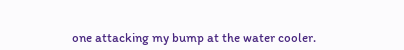one attacking my bump at the water cooler.